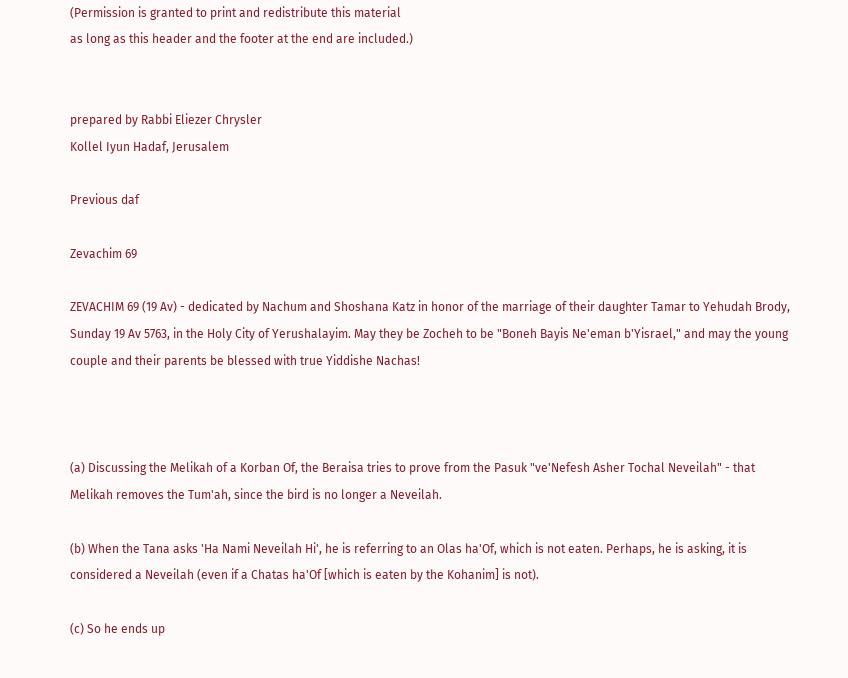(Permission is granted to print and redistribute this material
as long as this header and the footer at the end are included.)


prepared by Rabbi Eliezer Chrysler
Kollel Iyun Hadaf, Jerusalem

Previous daf

Zevachim 69

ZEVACHIM 69 (19 Av) - dedicated by Nachum and Shoshana Katz in honor of the marriage of their daughter Tamar to Yehudah Brody, Sunday 19 Av 5763, in the Holy City of Yerushalayim. May they be Zocheh to be "Boneh Bayis Ne'eman b'Yisrael," and may the young couple and their parents be blessed with true Yiddishe Nachas!



(a) Discussing the Melikah of a Korban Of, the Beraisa tries to prove from the Pasuk "ve'Nefesh Asher Tochal Neveilah" - that Melikah removes the Tum'ah, since the bird is no longer a Neveilah.

(b) When the Tana asks 'Ha Nami Neveilah Hi', he is referring to an Olas ha'Of, which is not eaten. Perhaps, he is asking, it is considered a Neveilah (even if a Chatas ha'Of [which is eaten by the Kohanim] is not).

(c) So he ends up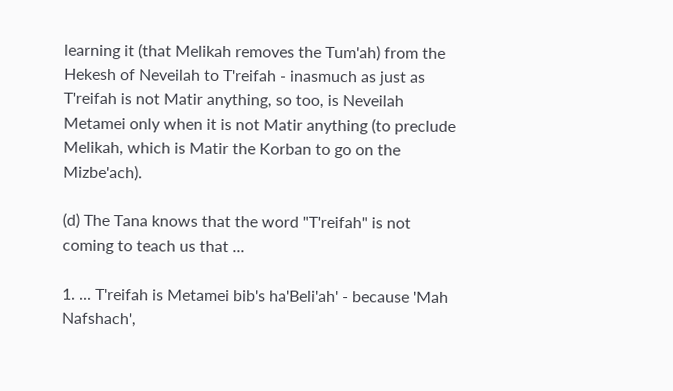learning it (that Melikah removes the Tum'ah) from the Hekesh of Neveilah to T'reifah - inasmuch as just as T'reifah is not Matir anything, so too, is Neveilah Metamei only when it is not Matir anything (to preclude Melikah, which is Matir the Korban to go on the Mizbe'ach).

(d) The Tana knows that the word "T'reifah" is not coming to teach us that ...

1. ... T'reifah is Metamei bib's ha'Beli'ah' - because 'Mah Nafshach',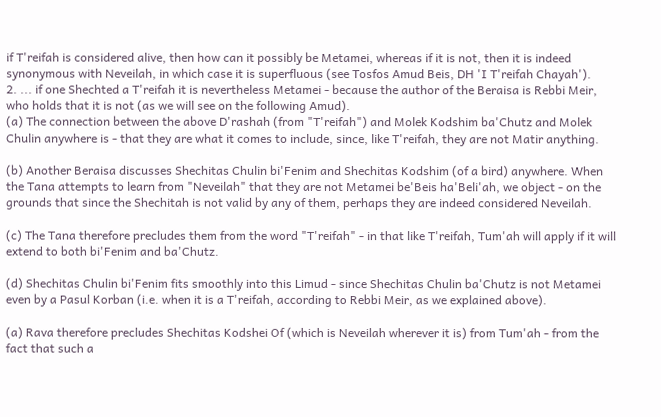if T'reifah is considered alive, then how can it possibly be Metamei, whereas if it is not, then it is indeed synonymous with Neveilah, in which case it is superfluous (see Tosfos Amud Beis, DH 'I T'reifah Chayah').
2. ... if one Shechted a T'reifah it is nevertheless Metamei - because the author of the Beraisa is Rebbi Meir, who holds that it is not (as we will see on the following Amud).
(a) The connection between the above D'rashah (from "T'reifah") and Molek Kodshim ba'Chutz and Molek Chulin anywhere is - that they are what it comes to include, since, like T'reifah, they are not Matir anything.

(b) Another Beraisa discusses Shechitas Chulin bi'Fenim and Shechitas Kodshim (of a bird) anywhere. When the Tana attempts to learn from "Neveilah" that they are not Metamei be'Beis ha'Beli'ah, we object - on the grounds that since the Shechitah is not valid by any of them, perhaps they are indeed considered Neveilah.

(c) The Tana therefore precludes them from the word "T'reifah" - in that like T'reifah, Tum'ah will apply if it will extend to both bi'Fenim and ba'Chutz.

(d) Shechitas Chulin bi'Fenim fits smoothly into this Limud - since Shechitas Chulin ba'Chutz is not Metamei even by a Pasul Korban (i.e. when it is a T'reifah, according to Rebbi Meir, as we explained above).

(a) Rava therefore precludes Shechitas Kodshei Of (which is Neveilah wherever it is) from Tum'ah - from the fact that such a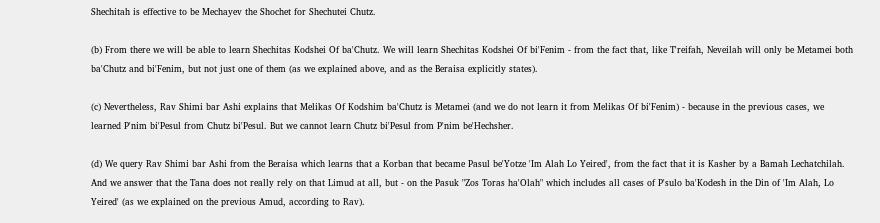Shechitah is effective to be Mechayev the Shochet for Shechutei Chutz.

(b) From there we will be able to learn Shechitas Kodshei Of ba'Chutz. We will learn Shechitas Kodshei Of bi'Fenim - from the fact that, like T'reifah, Neveilah will only be Metamei both ba'Chutz and bi'Fenim, but not just one of them (as we explained above, and as the Beraisa explicitly states).

(c) Nevertheless, Rav Shimi bar Ashi explains that Melikas Of Kodshim ba'Chutz is Metamei (and we do not learn it from Melikas Of bi'Fenim) - because in the previous cases, we learned P'nim bi'Pesul from Chutz bi'Pesul. But we cannot learn Chutz bi'Pesul from P'nim be'Hechsher.

(d) We query Rav Shimi bar Ashi from the Beraisa which learns that a Korban that became Pasul be'Yotze 'Im Alah Lo Yeired', from the fact that it is Kasher by a Bamah Lechatchilah. And we answer that the Tana does not really rely on that Limud at all, but - on the Pasuk "Zos Toras ha'Olah" which includes all cases of P'sulo ba'Kodesh in the Din of 'Im Alah, Lo Yeired' (as we explained on the previous Amud, according to Rav).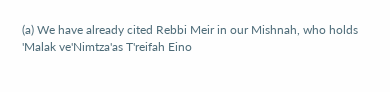(a) We have already cited Rebbi Meir in our Mishnah, who holds 'Malak ve'Nimtza'as T'reifah Eino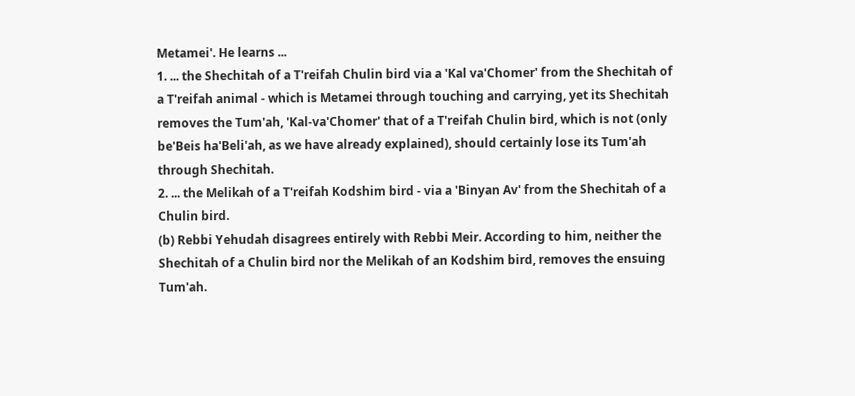Metamei'. He learns ...
1. ... the Shechitah of a T'reifah Chulin bird via a 'Kal va'Chomer' from the Shechitah of a T'reifah animal - which is Metamei through touching and carrying, yet its Shechitah removes the Tum'ah, 'Kal-va'Chomer' that of a T'reifah Chulin bird, which is not (only be'Beis ha'Beli'ah, as we have already explained), should certainly lose its Tum'ah through Shechitah.
2. ... the Melikah of a T'reifah Kodshim bird - via a 'Binyan Av' from the Shechitah of a Chulin bird.
(b) Rebbi Yehudah disagrees entirely with Rebbi Meir. According to him, neither the Shechitah of a Chulin bird nor the Melikah of an Kodshim bird, removes the ensuing Tum'ah.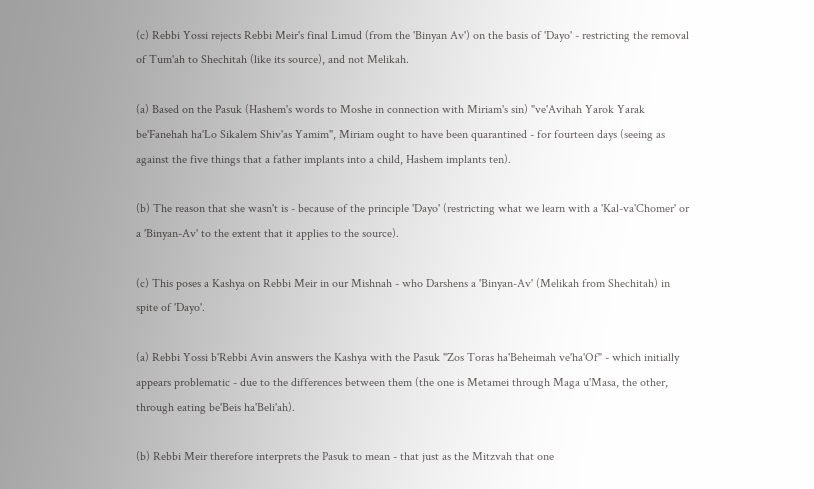(c) Rebbi Yossi rejects Rebbi Meir's final Limud (from the 'Binyan Av') on the basis of 'Dayo' - restricting the removal of Tum'ah to Shechitah (like its source), and not Melikah.

(a) Based on the Pasuk (Hashem's words to Moshe in connection with Miriam's sin) "ve'Avihah Yarok Yarak be'Fanehah ha'Lo Sikalem Shiv'as Yamim", Miriam ought to have been quarantined - for fourteen days (seeing as against the five things that a father implants into a child, Hashem implants ten).

(b) The reason that she wasn't is - because of the principle 'Dayo' (restricting what we learn with a 'Kal-va'Chomer' or a 'Binyan-Av' to the extent that it applies to the source).

(c) This poses a Kashya on Rebbi Meir in our Mishnah - who Darshens a 'Binyan-Av' (Melikah from Shechitah) in spite of 'Dayo'.

(a) Rebbi Yossi b'Rebbi Avin answers the Kashya with the Pasuk "Zos Toras ha'Beheimah ve'ha'Of" - which initially appears problematic - due to the differences between them (the one is Metamei through Maga u'Masa, the other, through eating be'Beis ha'Beli'ah).

(b) Rebbi Meir therefore interprets the Pasuk to mean - that just as the Mitzvah that one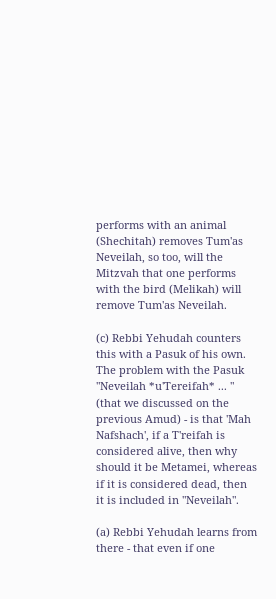performs with an animal (Shechitah) removes Tum'as Neveilah, so too, will the Mitzvah that one performs with the bird (Melikah) will remove Tum'as Neveilah.

(c) Rebbi Yehudah counters this with a Pasuk of his own. The problem with the Pasuk "Neveilah *u'Tereifah* ... " (that we discussed on the previous Amud) - is that 'Mah Nafshach', if a T'reifah is considered alive, then why should it be Metamei, whereas if it is considered dead, then it is included in "Neveilah".

(a) Rebbi Yehudah learns from there - that even if one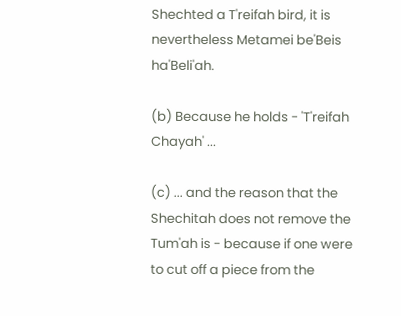Shechted a T'reifah bird, it is nevertheless Metamei be'Beis ha'Beli'ah.

(b) Because he holds - 'T'reifah Chayah' ...

(c) ... and the reason that the Shechitah does not remove the Tum'ah is - because if one were to cut off a piece from the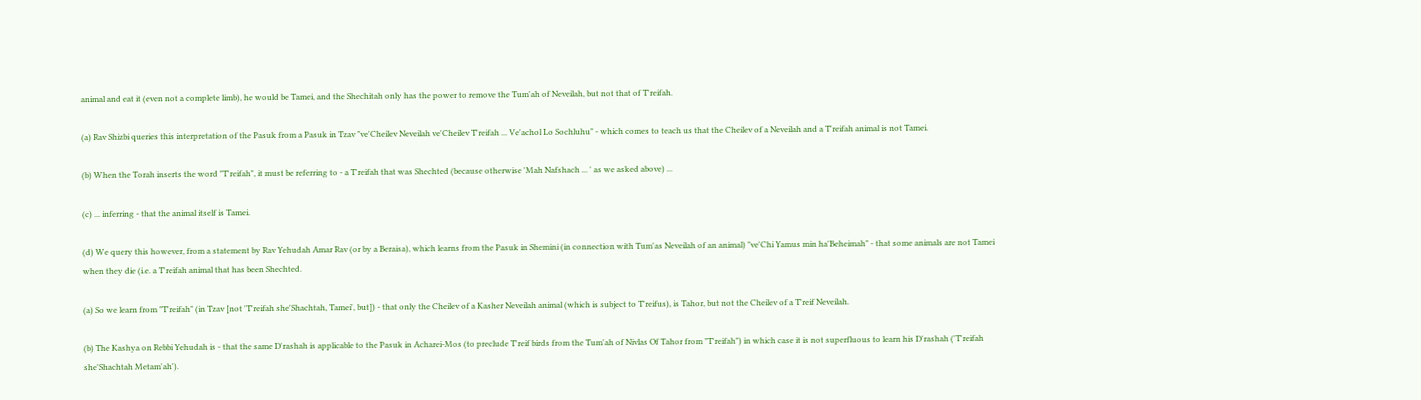animal and eat it (even not a complete limb), he would be Tamei, and the Shechitah only has the power to remove the Tum'ah of Neveilah, but not that of T'reifah.

(a) Rav Shizbi queries this interpretation of the Pasuk from a Pasuk in Tzav "ve'Cheilev Neveilah ve'Cheilev T'reifah ... Ve'achol Lo Sochluhu" - which comes to teach us that the Cheilev of a Neveilah and a T'reifah animal is not Tamei.

(b) When the Torah inserts the word "T'reifah", it must be referring to - a T'reifah that was Shechted (because otherwise 'Mah Nafshach ... ' as we asked above) ...

(c) ... inferring - that the animal itself is Tamei.

(d) We query this however, from a statement by Rav Yehudah Amar Rav (or by a Beraisa), which learns from the Pasuk in Shemini (in connection with Tum'as Neveilah of an animal) "ve'Chi Yamus min ha'Beheimah" - that some animals are not Tamei when they die (i.e. a T'reifah animal that has been Shechted.

(a) So we learn from "T'reifah" (in Tzav [not 'T'reifah she'Shachtah, Tamei', but]) - that only the Cheilev of a Kasher Neveilah animal (which is subject to T'reifus), is Tahor, but not the Cheilev of a T'reif Neveilah.

(b) The Kashya on Rebbi Yehudah is - that the same D'rashah is applicable to the Pasuk in Acharei-Mos (to preclude T'reif birds from the Tum'ah of Nivlas Of Tahor from "T'reifah") in which case it is not superfluous to learn his D'rashah ('T'reifah she'Shachtah Metam'ah').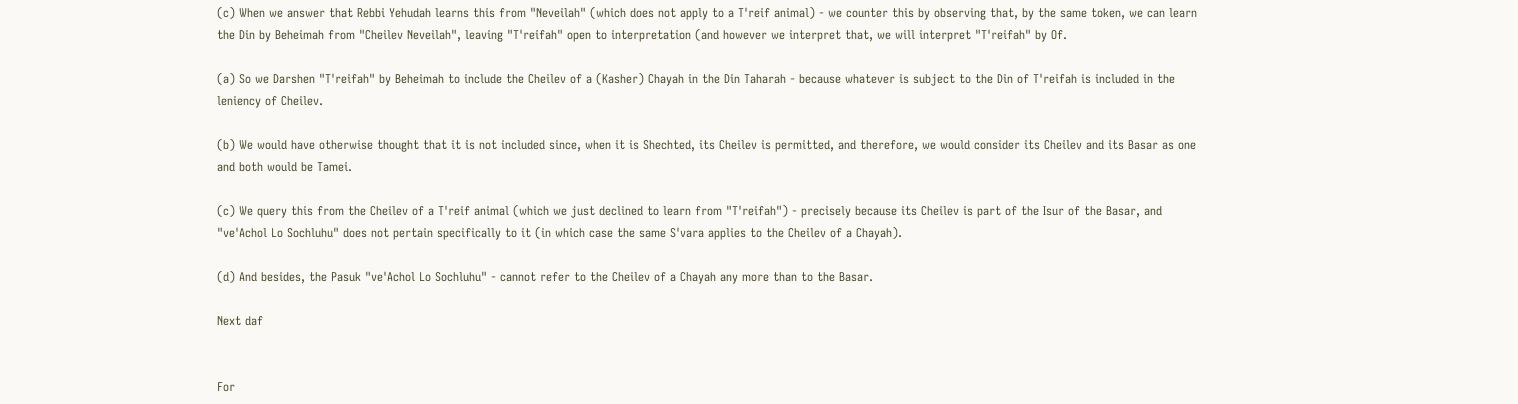(c) When we answer that Rebbi Yehudah learns this from "Neveilah" (which does not apply to a T'reif animal) - we counter this by observing that, by the same token, we can learn the Din by Beheimah from "Cheilev Neveilah", leaving "T'reifah" open to interpretation (and however we interpret that, we will interpret "T'reifah" by Of.

(a) So we Darshen "T'reifah" by Beheimah to include the Cheilev of a (Kasher) Chayah in the Din Taharah - because whatever is subject to the Din of T'reifah is included in the leniency of Cheilev.

(b) We would have otherwise thought that it is not included since, when it is Shechted, its Cheilev is permitted, and therefore, we would consider its Cheilev and its Basar as one and both would be Tamei.

(c) We query this from the Cheilev of a T'reif animal (which we just declined to learn from "T'reifah") - precisely because its Cheilev is part of the Isur of the Basar, and "ve'Achol Lo Sochluhu" does not pertain specifically to it (in which case the same S'vara applies to the Cheilev of a Chayah).

(d) And besides, the Pasuk "ve'Achol Lo Sochluhu" - cannot refer to the Cheilev of a Chayah any more than to the Basar.

Next daf


For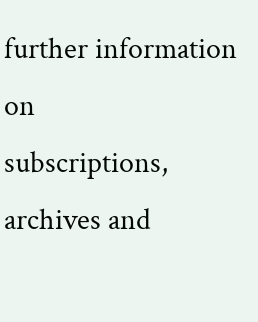further information on
subscriptions, archives and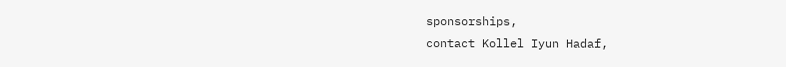sponsorships,
contact Kollel Iyun Hadaf,